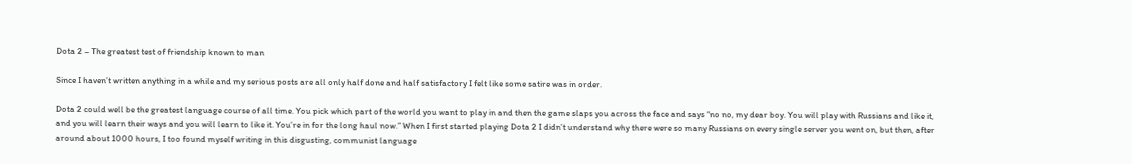Dota 2 – The greatest test of friendship known to man

Since I haven’t written anything in a while and my serious posts are all only half done and half satisfactory I felt like some satire was in order.

Dota 2 could well be the greatest language course of all time. You pick which part of the world you want to play in and then the game slaps you across the face and says “no no, my dear boy. You will play with Russians and like it, and you will learn their ways and you will learn to like it. You’re in for the long haul now.” When I first started playing Dota 2 I didn’t understand why there were so many Russians on every single server you went on, but then, after around about 1000 hours, I too found myself writing in this disgusting, communist language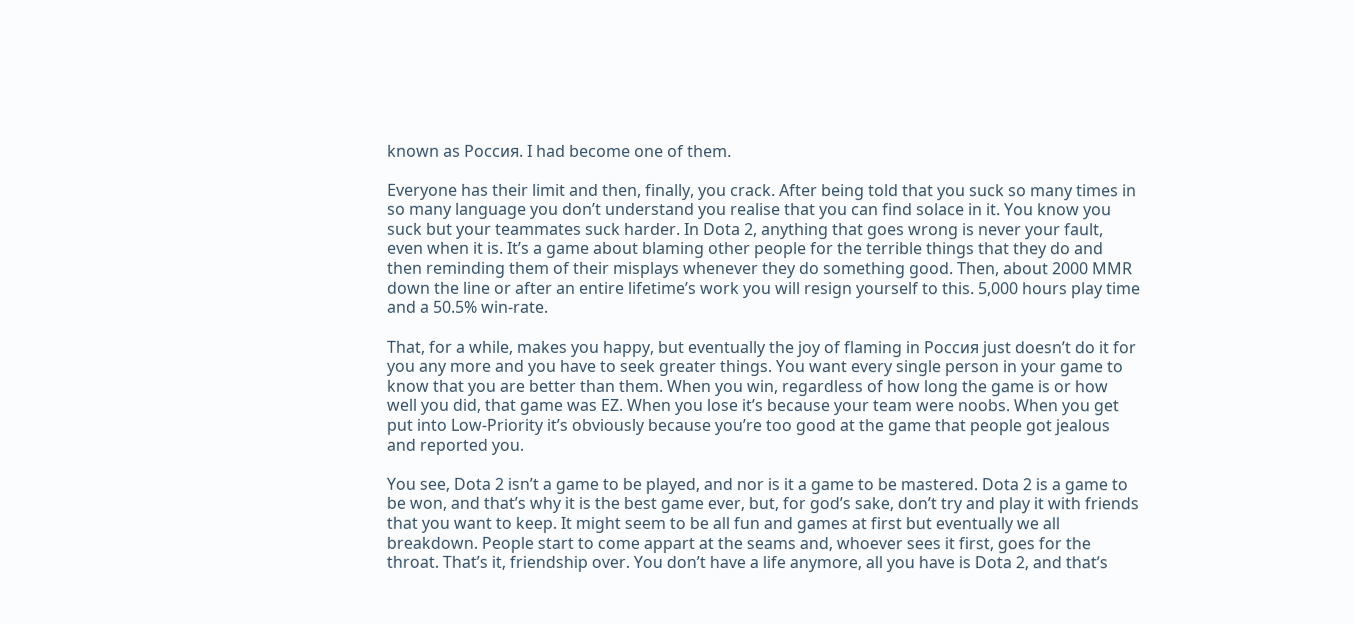known as Россия. I had become one of them.

Everyone has their limit and then, finally, you crack. After being told that you suck so many times in so many language you don’t understand you realise that you can find solace in it. You know you suck but your teammates suck harder. In Dota 2, anything that goes wrong is never your fault, even when it is. It’s a game about blaming other people for the terrible things that they do and then reminding them of their misplays whenever they do something good. Then, about 2000 MMR down the line or after an entire lifetime’s work you will resign yourself to this. 5,000 hours play time and a 50.5% win-rate.

That, for a while, makes you happy, but eventually the joy of flaming in Россия just doesn’t do it for you any more and you have to seek greater things. You want every single person in your game to know that you are better than them. When you win, regardless of how long the game is or how well you did, that game was EZ. When you lose it’s because your team were noobs. When you get put into Low-Priority it’s obviously because you’re too good at the game that people got jealous and reported you.

You see, Dota 2 isn’t a game to be played, and nor is it a game to be mastered. Dota 2 is a game to be won, and that’s why it is the best game ever, but, for god’s sake, don’t try and play it with friends that you want to keep. It might seem to be all fun and games at first but eventually we all breakdown. People start to come appart at the seams and, whoever sees it first, goes for the throat. That’s it, friendship over. You don’t have a life anymore, all you have is Dota 2, and that’s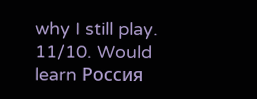why I still play. 11/10. Would learn Россия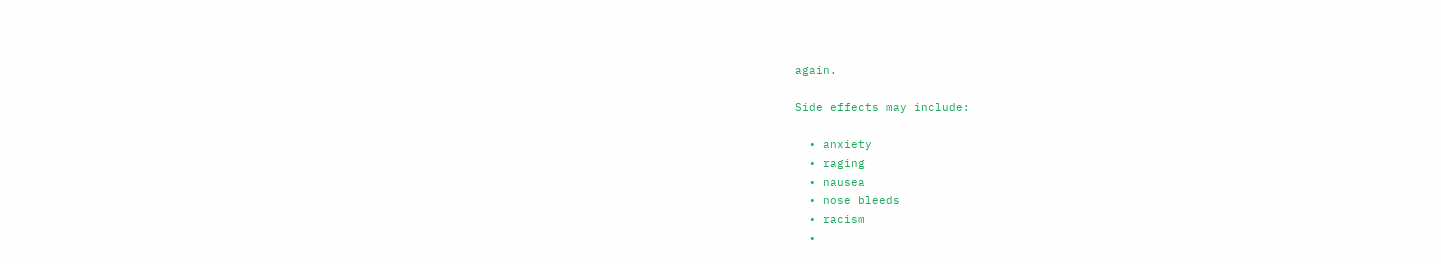again.

Side effects may include:

  • anxiety
  • raging
  • nausea
  • nose bleeds
  • racism
  •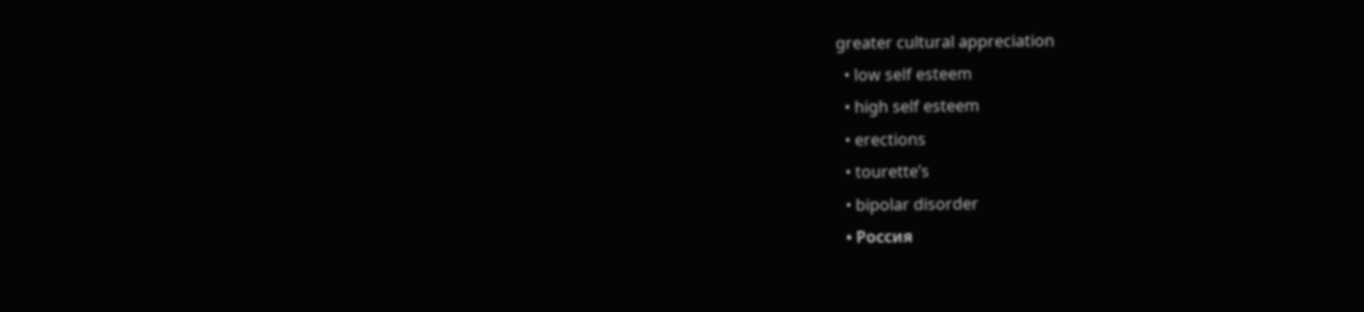greater cultural appreciation
  • low self esteem
  • high self esteem
  • erections
  • tourette’s
  • bipolar disorder
  • Россия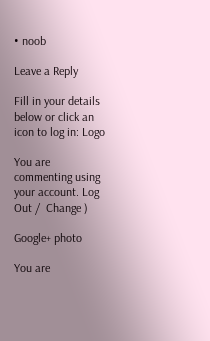• noob

Leave a Reply

Fill in your details below or click an icon to log in: Logo

You are commenting using your account. Log Out /  Change )

Google+ photo

You are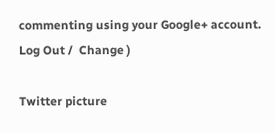commenting using your Google+ account. Log Out /  Change )

Twitter picture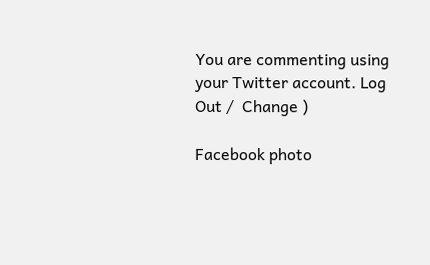You are commenting using your Twitter account. Log Out /  Change )

Facebook photo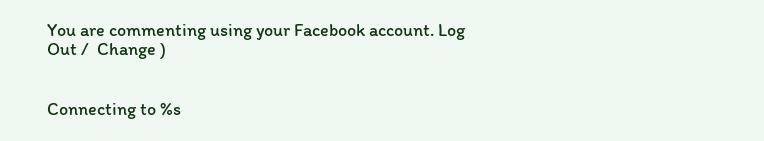You are commenting using your Facebook account. Log Out /  Change )


Connecting to %s